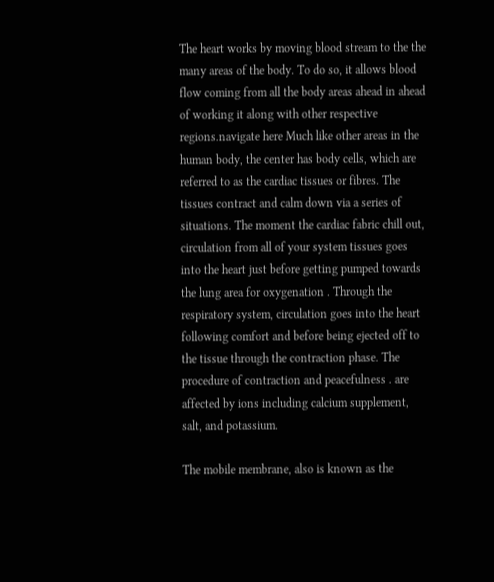The heart works by moving blood stream to the the many areas of the body. To do so, it allows blood flow coming from all the body areas ahead in ahead of working it along with other respective regions.navigate here Much like other areas in the human body, the center has body cells, which are referred to as the cardiac tissues or fibres. The tissues contract and calm down via a series of situations. The moment the cardiac fabric chill out, circulation from all of your system tissues goes into the heart just before getting pumped towards the lung area for oxygenation . Through the respiratory system, circulation goes into the heart following comfort and before being ejected off to the tissue through the contraction phase. The procedure of contraction and peacefulness . are affected by ions including calcium supplement, salt, and potassium.

The mobile membrane, also is known as the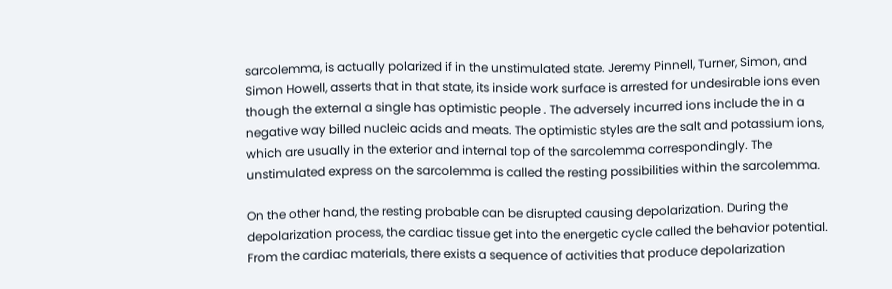sarcolemma, is actually polarized if in the unstimulated state. Jeremy Pinnell, Turner, Simon, and Simon Howell, asserts that in that state, its inside work surface is arrested for undesirable ions even though the external a single has optimistic people . The adversely incurred ions include the in a negative way billed nucleic acids and meats. The optimistic styles are the salt and potassium ions, which are usually in the exterior and internal top of the sarcolemma correspondingly. The unstimulated express on the sarcolemma is called the resting possibilities within the sarcolemma.

On the other hand, the resting probable can be disrupted causing depolarization. During the depolarization process, the cardiac tissue get into the energetic cycle called the behavior potential. From the cardiac materials, there exists a sequence of activities that produce depolarization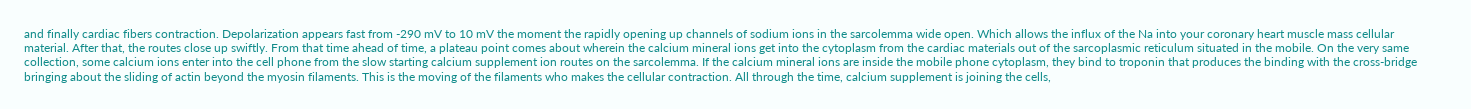and finally cardiac fibers contraction. Depolarization appears fast from -290 mV to 10 mV the moment the rapidly opening up channels of sodium ions in the sarcolemma wide open. Which allows the influx of the Na into your coronary heart muscle mass cellular material. After that, the routes close up swiftly. From that time ahead of time, a plateau point comes about wherein the calcium mineral ions get into the cytoplasm from the cardiac materials out of the sarcoplasmic reticulum situated in the mobile. On the very same collection, some calcium ions enter into the cell phone from the slow starting calcium supplement ion routes on the sarcolemma. If the calcium mineral ions are inside the mobile phone cytoplasm, they bind to troponin that produces the binding with the cross-bridge bringing about the sliding of actin beyond the myosin filaments. This is the moving of the filaments who makes the cellular contraction. All through the time, calcium supplement is joining the cells,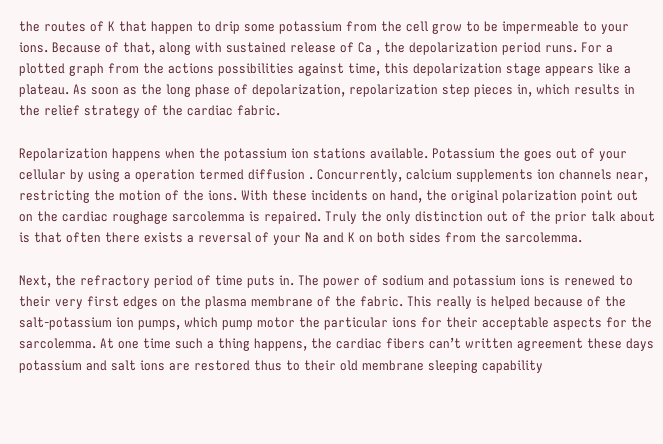the routes of K that happen to drip some potassium from the cell grow to be impermeable to your ions. Because of that, along with sustained release of Ca , the depolarization period runs. For a plotted graph from the actions possibilities against time, this depolarization stage appears like a plateau. As soon as the long phase of depolarization, repolarization step pieces in, which results in the relief strategy of the cardiac fabric.

Repolarization happens when the potassium ion stations available. Potassium the goes out of your cellular by using a operation termed diffusion . Concurrently, calcium supplements ion channels near, restricting the motion of the ions. With these incidents on hand, the original polarization point out on the cardiac roughage sarcolemma is repaired. Truly the only distinction out of the prior talk about is that often there exists a reversal of your Na and K on both sides from the sarcolemma.

Next, the refractory period of time puts in. The power of sodium and potassium ions is renewed to their very first edges on the plasma membrane of the fabric. This really is helped because of the salt-potassium ion pumps, which pump motor the particular ions for their acceptable aspects for the sarcolemma. At one time such a thing happens, the cardiac fibers can’t written agreement these days potassium and salt ions are restored thus to their old membrane sleeping capability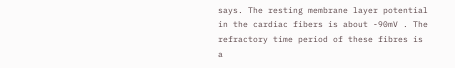says. The resting membrane layer potential in the cardiac fibers is about -90mV . The refractory time period of these fibres is a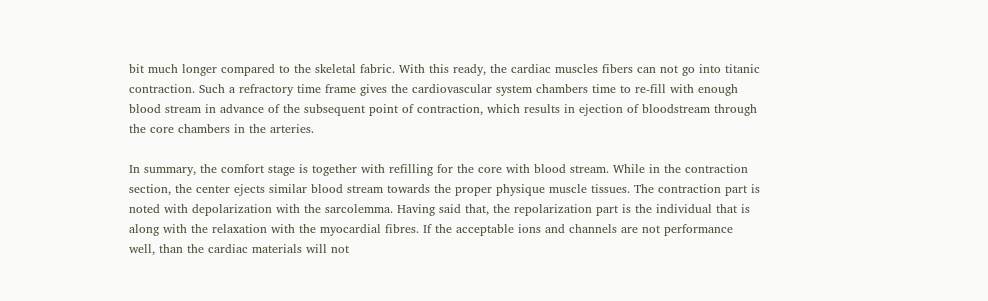bit much longer compared to the skeletal fabric. With this ready, the cardiac muscles fibers can not go into titanic contraction. Such a refractory time frame gives the cardiovascular system chambers time to re-fill with enough blood stream in advance of the subsequent point of contraction, which results in ejection of bloodstream through the core chambers in the arteries.

In summary, the comfort stage is together with refilling for the core with blood stream. While in the contraction section, the center ejects similar blood stream towards the proper physique muscle tissues. The contraction part is noted with depolarization with the sarcolemma. Having said that, the repolarization part is the individual that is along with the relaxation with the myocardial fibres. If the acceptable ions and channels are not performance well, than the cardiac materials will not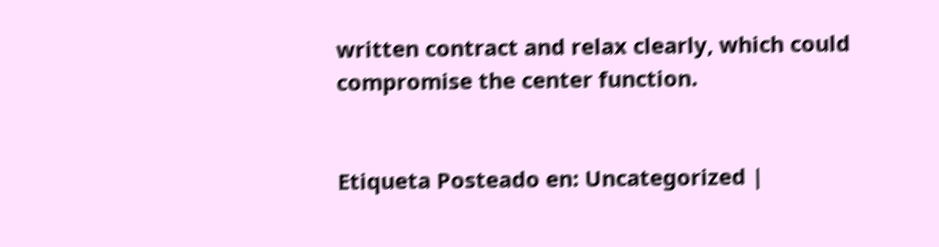written contract and relax clearly, which could compromise the center function.


Etiqueta Posteado en: Uncategorized |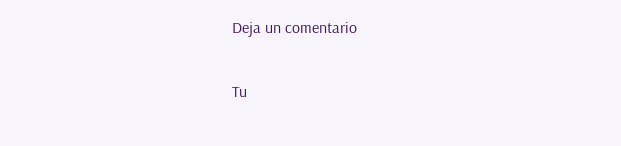Deja un comentario

Tu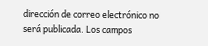dirección de correo electrónico no será publicada. Los campos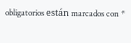obligatorios están marcados con *